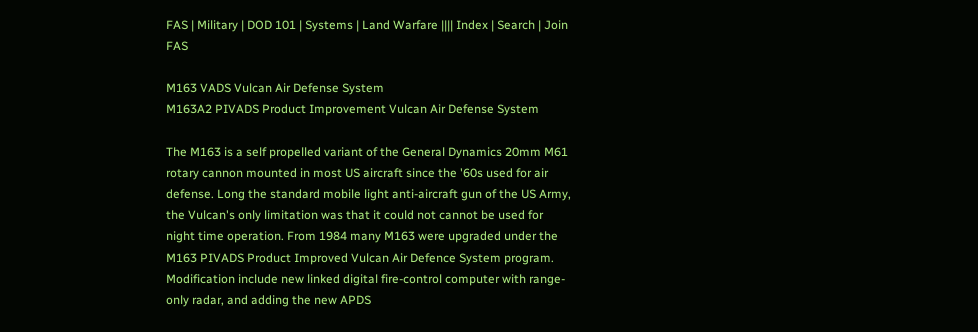FAS | Military | DOD 101 | Systems | Land Warfare |||| Index | Search | Join FAS

M163 VADS Vulcan Air Defense System
M163A2 PIVADS Product Improvement Vulcan Air Defense System

The M163 is a self propelled variant of the General Dynamics 20mm M61 rotary cannon mounted in most US aircraft since the '60s used for air defense. Long the standard mobile light anti-aircraft gun of the US Army, the Vulcan's only limitation was that it could not cannot be used for night time operation. From 1984 many M163 were upgraded under the M163 PIVADS Product Improved Vulcan Air Defence System program. Modification include new linked digital fire-control computer with range-only radar, and adding the new APDS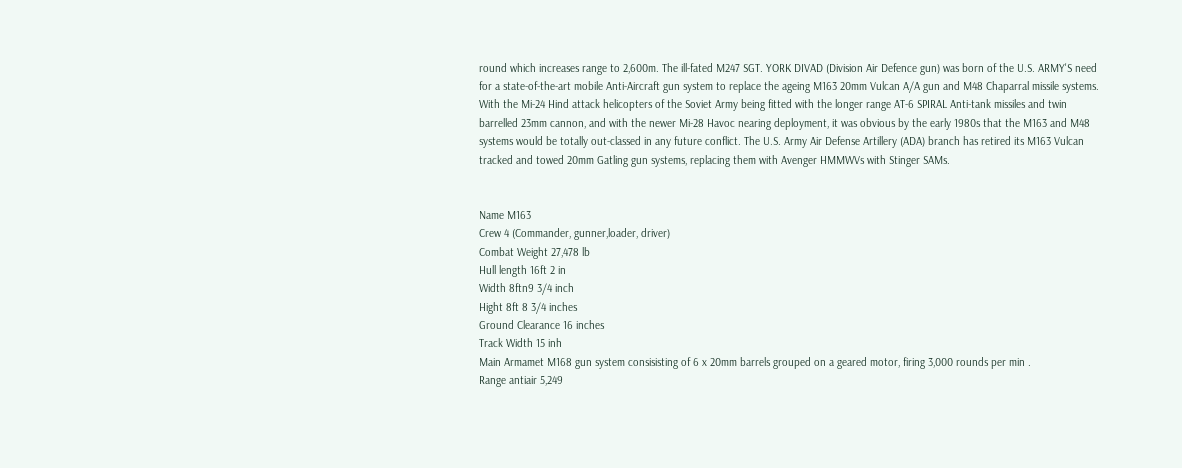round which increases range to 2,600m. The ill-fated M247 SGT. YORK DIVAD (Division Air Defence gun) was born of the U.S. ARMY'S need for a state-of-the-art mobile Anti-Aircraft gun system to replace the ageing M163 20mm Vulcan A/A gun and M48 Chaparral missile systems. With the Mi-24 Hind attack helicopters of the Soviet Army being fitted with the longer range AT-6 SPIRAL Anti-tank missiles and twin barrelled 23mm cannon, and with the newer Mi-28 Havoc nearing deployment, it was obvious by the early 1980s that the M163 and M48 systems would be totally out-classed in any future conflict. The U.S. Army Air Defense Artillery (ADA) branch has retired its M163 Vulcan tracked and towed 20mm Gatling gun systems, replacing them with Avenger HMMWVs with Stinger SAMs.


Name M163
Crew 4 (Commander, gunner,loader, driver)
Combat Weight 27,478 lb
Hull length 16ft 2 in
Width 8ftn9 3/4 inch
Hight 8ft 8 3/4 inches
Ground Clearance 16 inches
Track Width 15 inh
Main Armamet M168 gun system consisisting of 6 x 20mm barrels grouped on a geared motor, firing 3,000 rounds per min .
Range antiair 5,249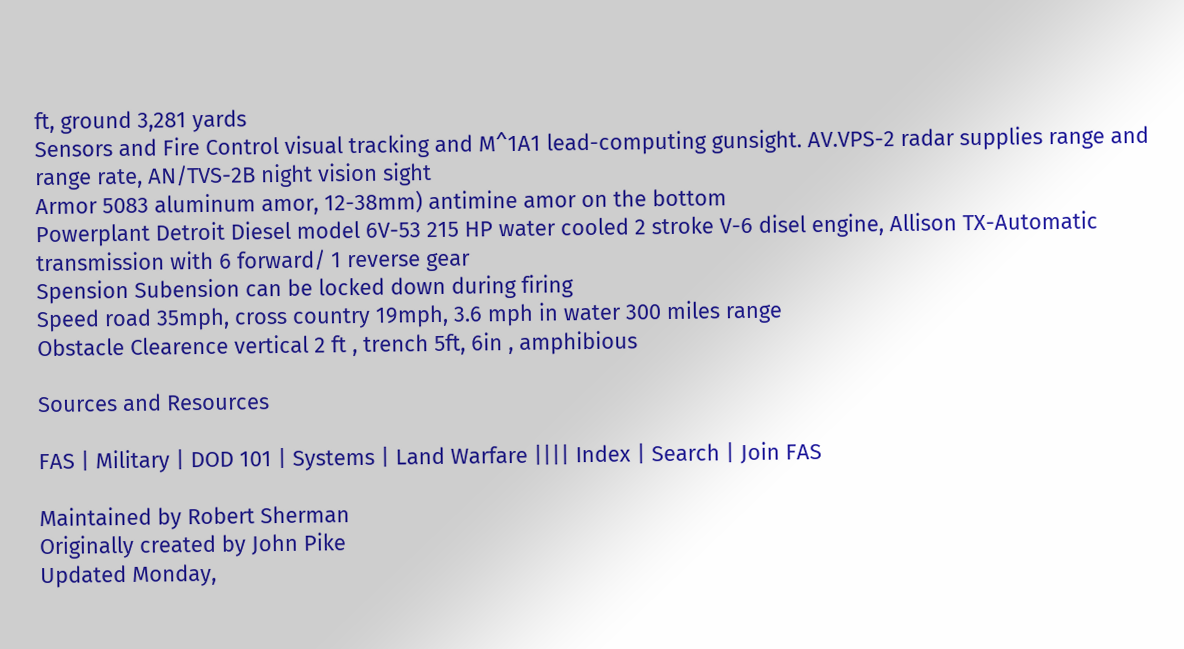ft, ground 3,281 yards
Sensors and Fire Control visual tracking and M^1A1 lead-computing gunsight. AV.VPS-2 radar supplies range and range rate, AN/TVS-2B night vision sight
Armor 5083 aluminum amor, 12-38mm) antimine amor on the bottom
Powerplant Detroit Diesel model 6V-53 215 HP water cooled 2 stroke V-6 disel engine, Allison TX-Automatic transmission with 6 forward/ 1 reverse gear
Spension Subension can be locked down during firing
Speed road 35mph, cross country 19mph, 3.6 mph in water 300 miles range
Obstacle Clearence vertical 2 ft , trench 5ft, 6in , amphibious

Sources and Resources

FAS | Military | DOD 101 | Systems | Land Warfare |||| Index | Search | Join FAS

Maintained by Robert Sherman
Originally created by John Pike
Updated Monday,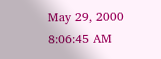May 29, 2000 8:06:45 AM